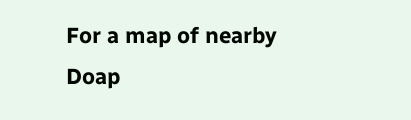For a map of nearby Doap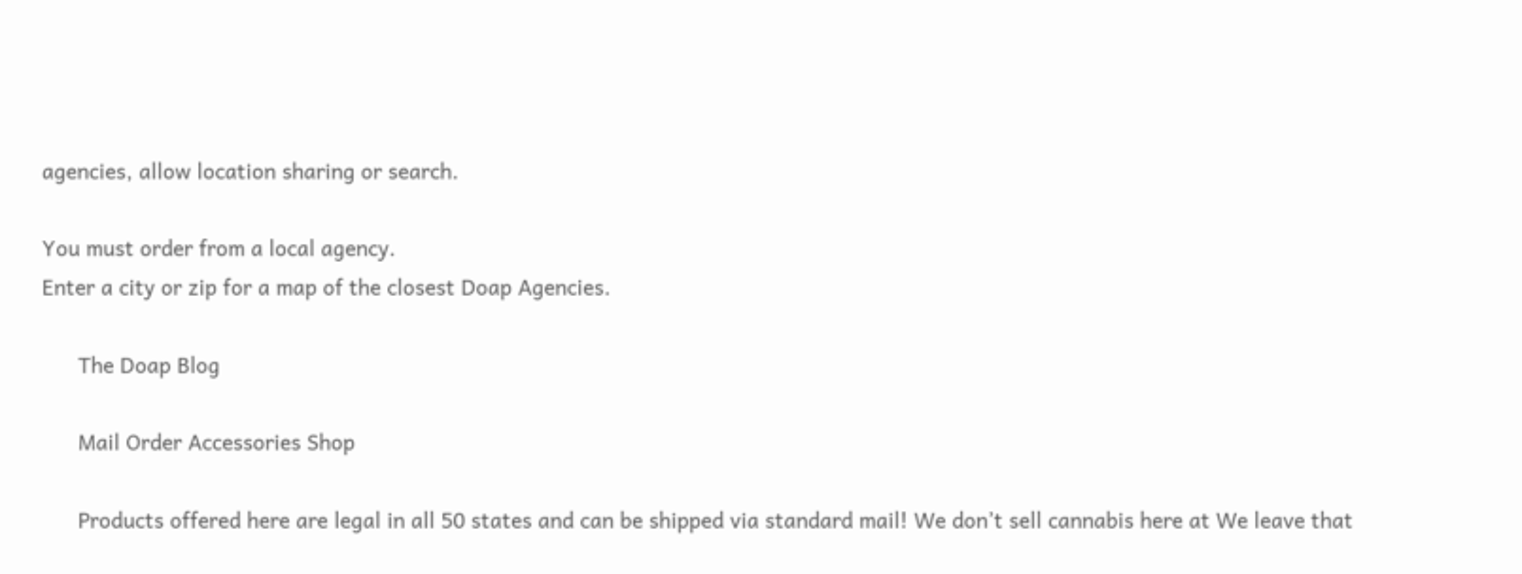agencies, allow location sharing or search.

You must order from a local agency.
Enter a city or zip for a map of the closest Doap Agencies.

      The Doap Blog

      Mail Order Accessories Shop

      Products offered here are legal in all 50 states and can be shipped via standard mail! We don’t sell cannabis here at We leave that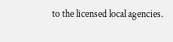to the licensed local agencies.